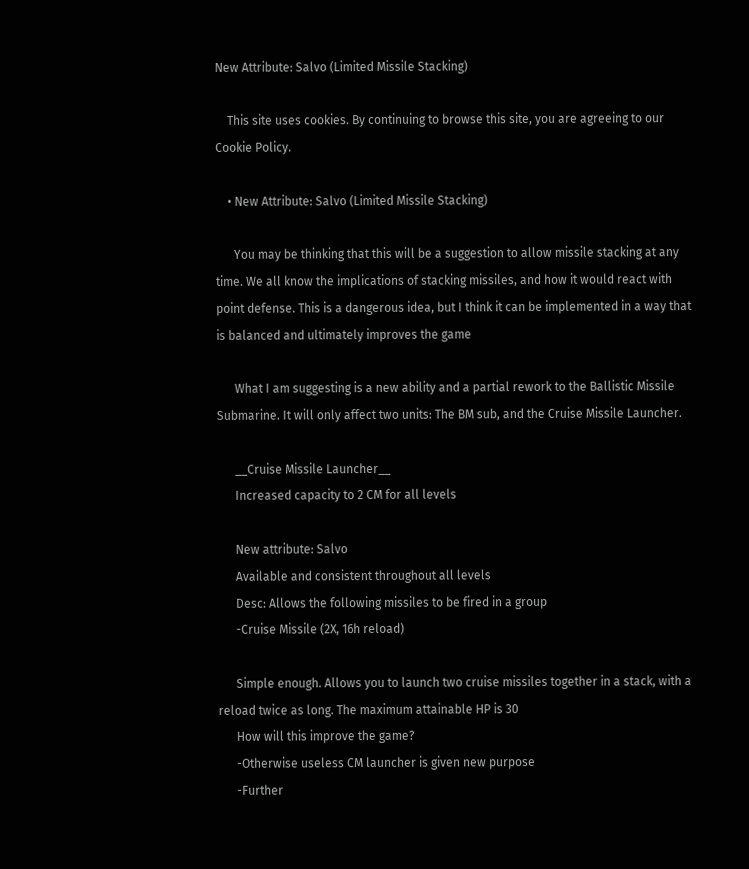New Attribute: Salvo (Limited Missile Stacking)

    This site uses cookies. By continuing to browse this site, you are agreeing to our Cookie Policy.

    • New Attribute: Salvo (Limited Missile Stacking)

      You may be thinking that this will be a suggestion to allow missile stacking at any time. We all know the implications of stacking missiles, and how it would react with point defense. This is a dangerous idea, but I think it can be implemented in a way that is balanced and ultimately improves the game

      What I am suggesting is a new ability and a partial rework to the Ballistic Missile Submarine. It will only affect two units: The BM sub, and the Cruise Missile Launcher.

      __Cruise Missile Launcher__
      Increased capacity to 2 CM for all levels

      New attribute: Salvo
      Available and consistent throughout all levels
      Desc: Allows the following missiles to be fired in a group
      -Cruise Missile (2X, 16h reload)

      Simple enough. Allows you to launch two cruise missiles together in a stack, with a reload twice as long. The maximum attainable HP is 30
      How will this improve the game?
      -Otherwise useless CM launcher is given new purpose
      -Further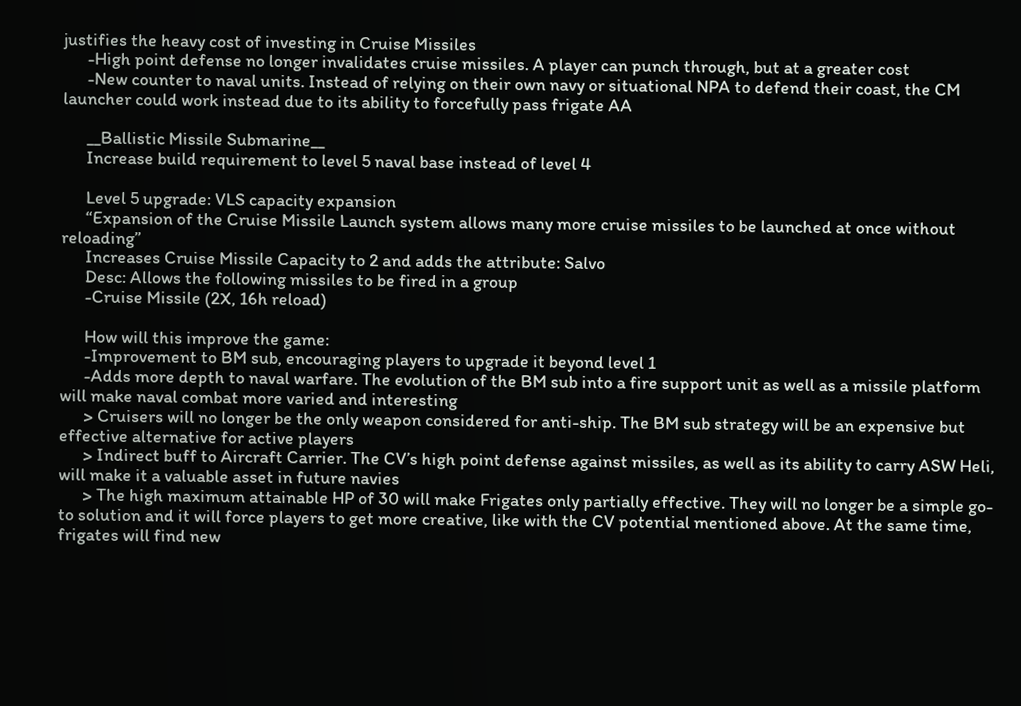justifies the heavy cost of investing in Cruise Missiles
      -High point defense no longer invalidates cruise missiles. A player can punch through, but at a greater cost
      -New counter to naval units. Instead of relying on their own navy or situational NPA to defend their coast, the CM launcher could work instead due to its ability to forcefully pass frigate AA

      __Ballistic Missile Submarine__
      Increase build requirement to level 5 naval base instead of level 4

      Level 5 upgrade: VLS capacity expansion
      “Expansion of the Cruise Missile Launch system allows many more cruise missiles to be launched at once without reloading”
      Increases Cruise Missile Capacity to 2 and adds the attribute: Salvo
      Desc: Allows the following missiles to be fired in a group
      -Cruise Missile (2X, 16h reload)

      How will this improve the game:
      -Improvement to BM sub, encouraging players to upgrade it beyond level 1
      -Adds more depth to naval warfare. The evolution of the BM sub into a fire support unit as well as a missile platform will make naval combat more varied and interesting
      > Cruisers will no longer be the only weapon considered for anti-ship. The BM sub strategy will be an expensive but effective alternative for active players
      > Indirect buff to Aircraft Carrier. The CV’s high point defense against missiles, as well as its ability to carry ASW Heli, will make it a valuable asset in future navies
      > The high maximum attainable HP of 30 will make Frigates only partially effective. They will no longer be a simple go-to solution and it will force players to get more creative, like with the CV potential mentioned above. At the same time, frigates will find new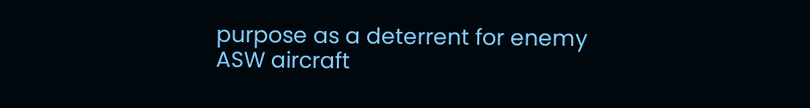purpose as a deterrent for enemy ASW aircraft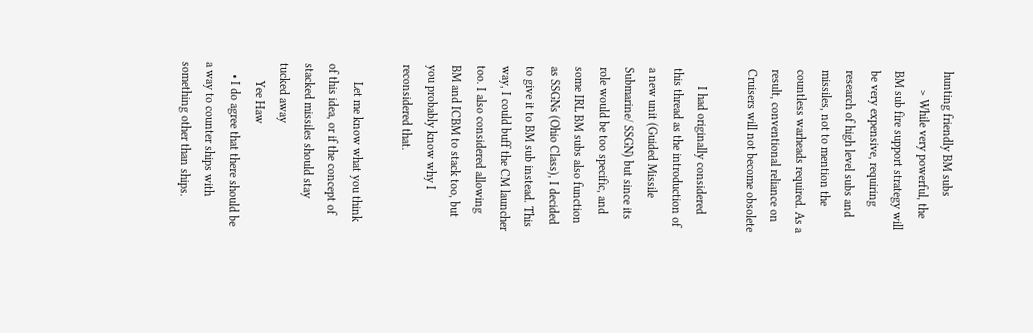hunting friendly BM subs
      > While very powerful, the BM sub fire support strategy will be very expensive, requiring research of high level subs and missiles, not to mention the countless warheads required. As a result, conventional reliance on Cruisers will not become obsolete

      I had originally considered this thread as the introduction of a new unit (Guided Missile Submarine/ SSGN) but since its role would be too specific, and some IRL BM subs also function as SSGNs (Ohio Class), I decided to give it to BM sub instead. This way, I could buff the CM launcher too. I also considered allowing BM and ICBM to stack too, but you probably know why I reconsidered that.

      Let me know what you think of this idea, or if the concept of stacked missiles should stay tucked away
      Yee Haw
    • I do agree that there should be a way to counter ships with something other than ships.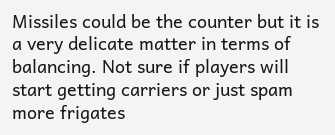Missiles could be the counter but it is a very delicate matter in terms of balancing. Not sure if players will start getting carriers or just spam more frigates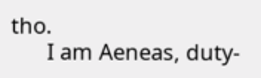tho.
      I am Aeneas, duty-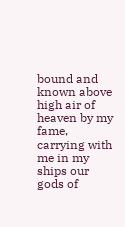bound and known above high air of heaven by my fame, carrying with me in my ships our gods of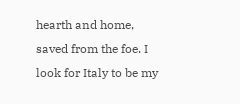hearth and home, saved from the foe. I look for Italy to be my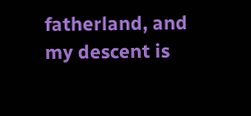fatherland, and my descent is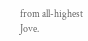from all-highest Jove.